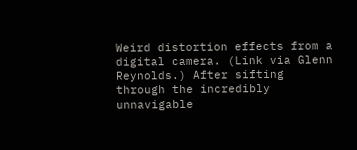Weird distortion effects from a digital camera. (Link via Glenn Reynolds.) After sifting through the incredibly unnavigable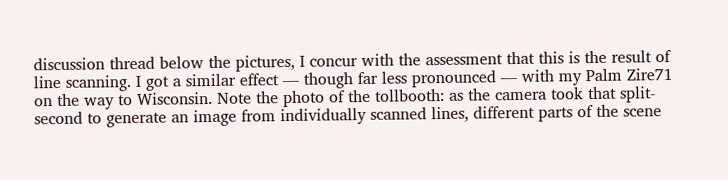discussion thread below the pictures, I concur with the assessment that this is the result of line scanning. I got a similar effect — though far less pronounced — with my Palm Zire71 on the way to Wisconsin. Note the photo of the tollbooth: as the camera took that split-second to generate an image from individually scanned lines, different parts of the scene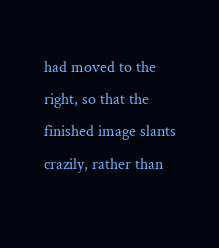had moved to the right, so that the finished image slants crazily, rather than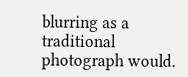blurring as a traditional photograph would.